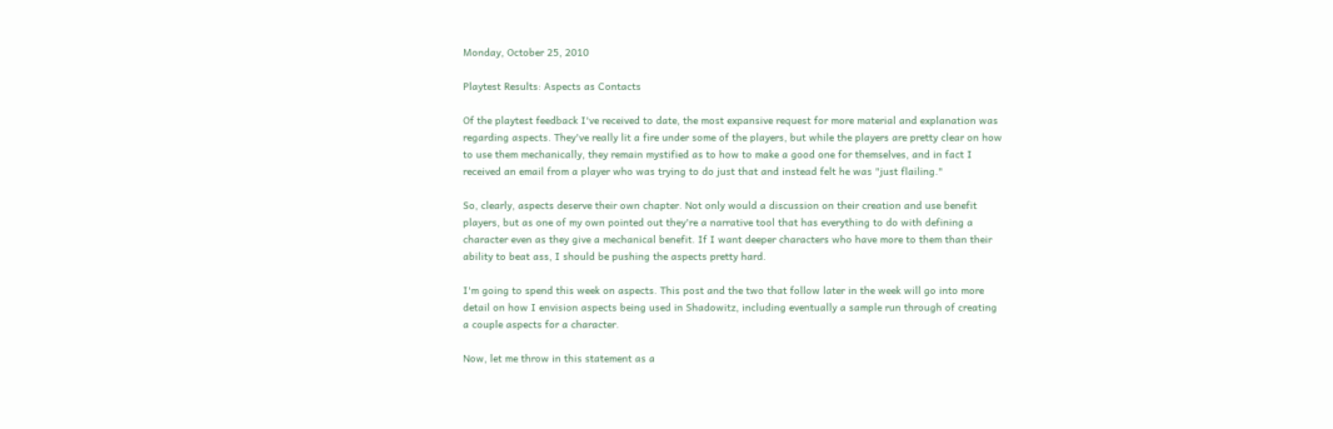Monday, October 25, 2010

Playtest Results: Aspects as Contacts

Of the playtest feedback I've received to date, the most expansive request for more material and explanation was regarding aspects. They've really lit a fire under some of the players, but while the players are pretty clear on how to use them mechanically, they remain mystified as to how to make a good one for themselves, and in fact I received an email from a player who was trying to do just that and instead felt he was "just flailing."

So, clearly, aspects deserve their own chapter. Not only would a discussion on their creation and use benefit players, but as one of my own pointed out they're a narrative tool that has everything to do with defining a character even as they give a mechanical benefit. If I want deeper characters who have more to them than their ability to beat ass, I should be pushing the aspects pretty hard.

I'm going to spend this week on aspects. This post and the two that follow later in the week will go into more detail on how I envision aspects being used in Shadowitz, including eventually a sample run through of creating a couple aspects for a character.

Now, let me throw in this statement as a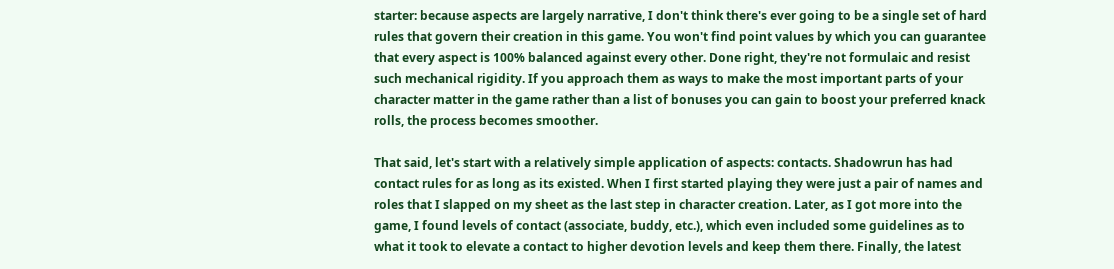starter: because aspects are largely narrative, I don't think there's ever going to be a single set of hard rules that govern their creation in this game. You won't find point values by which you can guarantee that every aspect is 100% balanced against every other. Done right, they're not formulaic and resist such mechanical rigidity. If you approach them as ways to make the most important parts of your character matter in the game rather than a list of bonuses you can gain to boost your preferred knack rolls, the process becomes smoother.

That said, let's start with a relatively simple application of aspects: contacts. Shadowrun has had contact rules for as long as its existed. When I first started playing they were just a pair of names and roles that I slapped on my sheet as the last step in character creation. Later, as I got more into the game, I found levels of contact (associate, buddy, etc.), which even included some guidelines as to what it took to elevate a contact to higher devotion levels and keep them there. Finally, the latest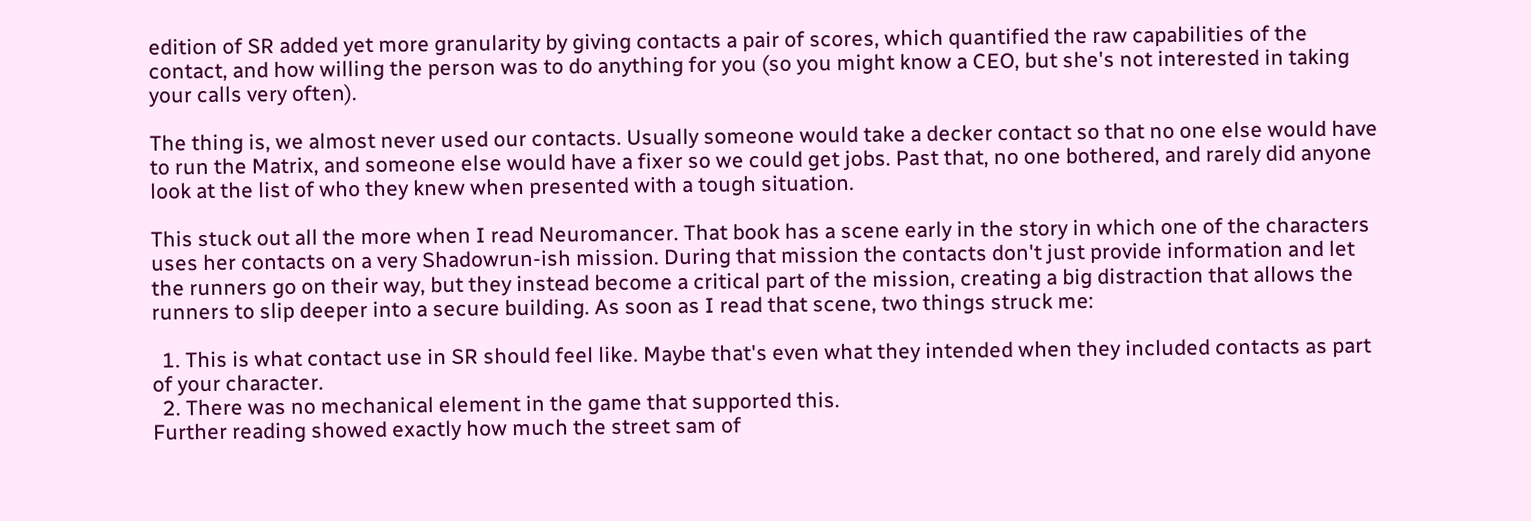edition of SR added yet more granularity by giving contacts a pair of scores, which quantified the raw capabilities of the contact, and how willing the person was to do anything for you (so you might know a CEO, but she's not interested in taking your calls very often).

The thing is, we almost never used our contacts. Usually someone would take a decker contact so that no one else would have to run the Matrix, and someone else would have a fixer so we could get jobs. Past that, no one bothered, and rarely did anyone look at the list of who they knew when presented with a tough situation.

This stuck out all the more when I read Neuromancer. That book has a scene early in the story in which one of the characters uses her contacts on a very Shadowrun-ish mission. During that mission the contacts don't just provide information and let the runners go on their way, but they instead become a critical part of the mission, creating a big distraction that allows the runners to slip deeper into a secure building. As soon as I read that scene, two things struck me:

  1. This is what contact use in SR should feel like. Maybe that's even what they intended when they included contacts as part of your character.
  2. There was no mechanical element in the game that supported this.
Further reading showed exactly how much the street sam of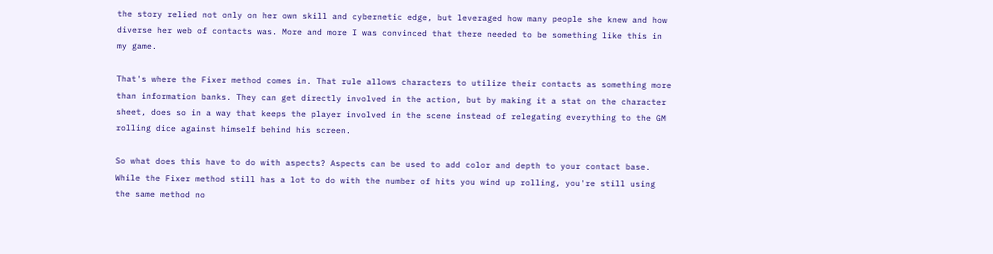the story relied not only on her own skill and cybernetic edge, but leveraged how many people she knew and how diverse her web of contacts was. More and more I was convinced that there needed to be something like this in my game.

That's where the Fixer method comes in. That rule allows characters to utilize their contacts as something more than information banks. They can get directly involved in the action, but by making it a stat on the character sheet, does so in a way that keeps the player involved in the scene instead of relegating everything to the GM rolling dice against himself behind his screen.

So what does this have to do with aspects? Aspects can be used to add color and depth to your contact base. While the Fixer method still has a lot to do with the number of hits you wind up rolling, you're still using the same method no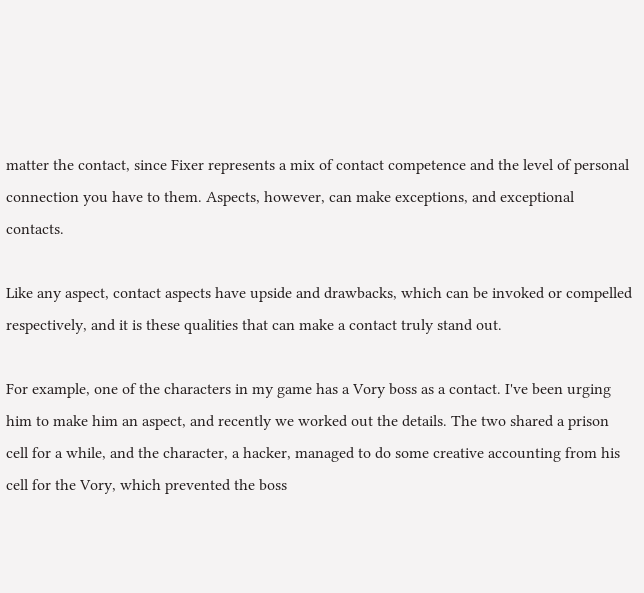matter the contact, since Fixer represents a mix of contact competence and the level of personal connection you have to them. Aspects, however, can make exceptions, and exceptional contacts.

Like any aspect, contact aspects have upside and drawbacks, which can be invoked or compelled respectively, and it is these qualities that can make a contact truly stand out.

For example, one of the characters in my game has a Vory boss as a contact. I've been urging him to make him an aspect, and recently we worked out the details. The two shared a prison cell for a while, and the character, a hacker, managed to do some creative accounting from his cell for the Vory, which prevented the boss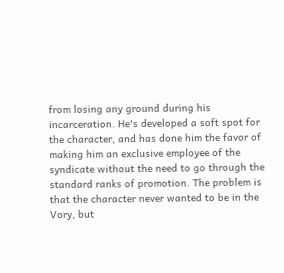from losing any ground during his incarceration. He's developed a soft spot for the character, and has done him the favor of making him an exclusive employee of the syndicate without the need to go through the standard ranks of promotion. The problem is that the character never wanted to be in the Vory, but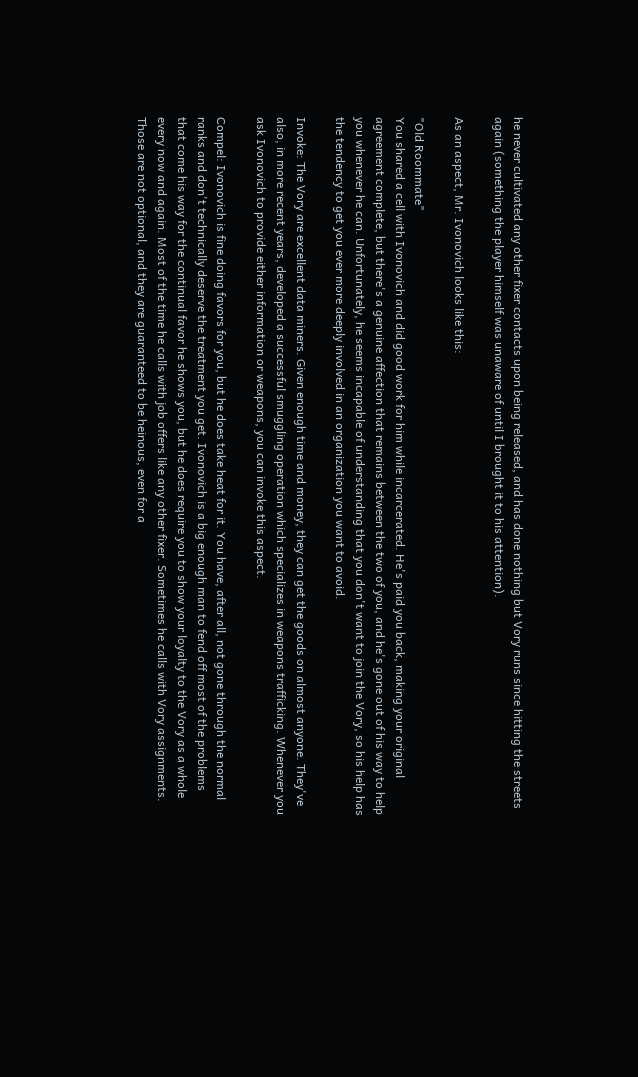he never cultivated any other fixer contacts upon being released, and has done nothing but Vory runs since hitting the streets again (something the player himself was unaware of until I brought it to his attention).

As an aspect, Mr. Ivonovich looks like this:

"Old Roommate"
You shared a cell with Ivonovich and did good work for him while incarcerated. He's paid you back, making your original agreement complete, but there's a genuine affection that remains between the two of you, and he's gone out of his way to help you whenever he can. Unfortunately, he seems incapable of understanding that you don't want to join the Vory, so his help has the tendency to get you ever more deeply involved in an organization you want to avoid.

Invoke: The Vory are excellent data miners. Given enough time and money, they can get the goods on almost anyone. They've also, in more recent years, developed a successful smuggling operation which specializes in weapons trafficking. Whenever you ask Ivonovich to provide either information or weapons, you can invoke this aspect.

Compel: Ivonovich is fine doing favors for you, but he does take heat for it. You have, after all, not gone through the normal ranks and don't technically deserve the treatment you get. Ivonovich is a big enough man to fend off most of the problems that come his way for the continual favor he shows you, but he does require you to show your loyalty to the Vory as a whole every now and again. Most of the time he calls with job offers like any other fixer. Sometimes he calls with Vory assignments. Those are not optional, and they are guaranteed to be heinous, even for a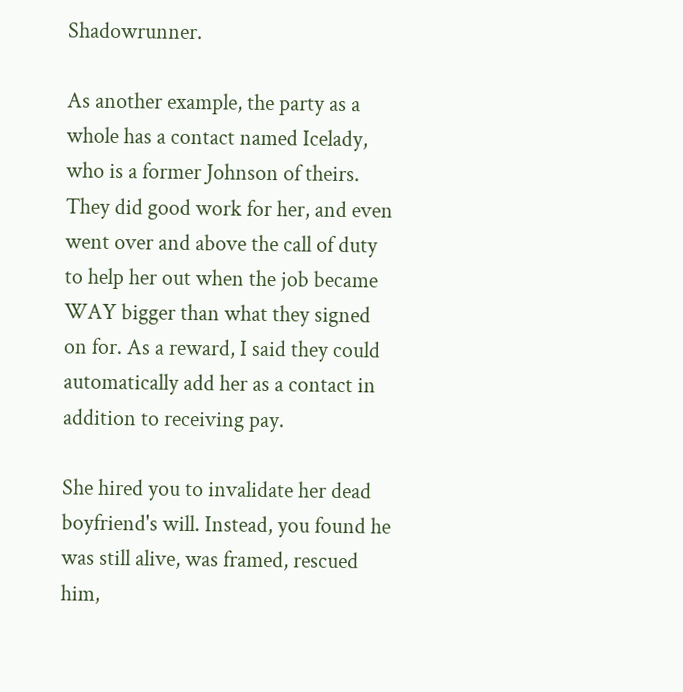Shadowrunner.

As another example, the party as a whole has a contact named Icelady, who is a former Johnson of theirs. They did good work for her, and even went over and above the call of duty to help her out when the job became WAY bigger than what they signed on for. As a reward, I said they could automatically add her as a contact in addition to receiving pay.

She hired you to invalidate her dead boyfriend's will. Instead, you found he was still alive, was framed, rescued him,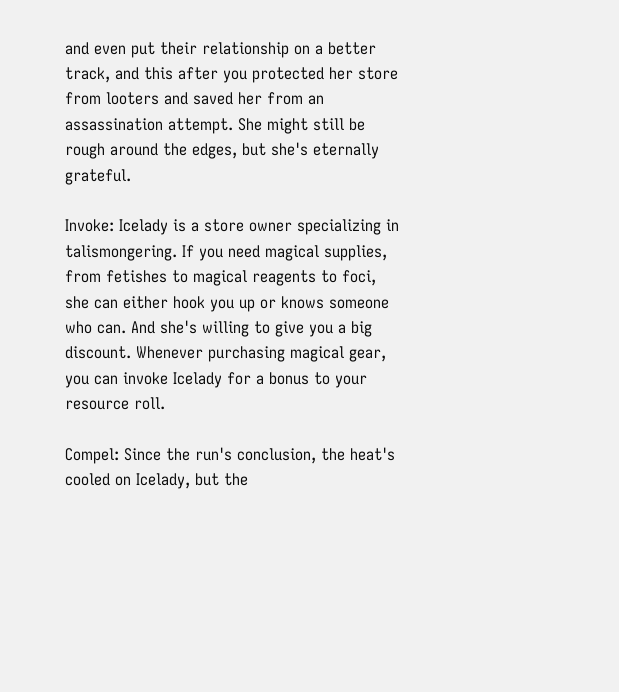and even put their relationship on a better track, and this after you protected her store from looters and saved her from an assassination attempt. She might still be rough around the edges, but she's eternally grateful.

Invoke: Icelady is a store owner specializing in talismongering. If you need magical supplies, from fetishes to magical reagents to foci, she can either hook you up or knows someone who can. And she's willing to give you a big discount. Whenever purchasing magical gear, you can invoke Icelady for a bonus to your resource roll.

Compel: Since the run's conclusion, the heat's cooled on Icelady, but the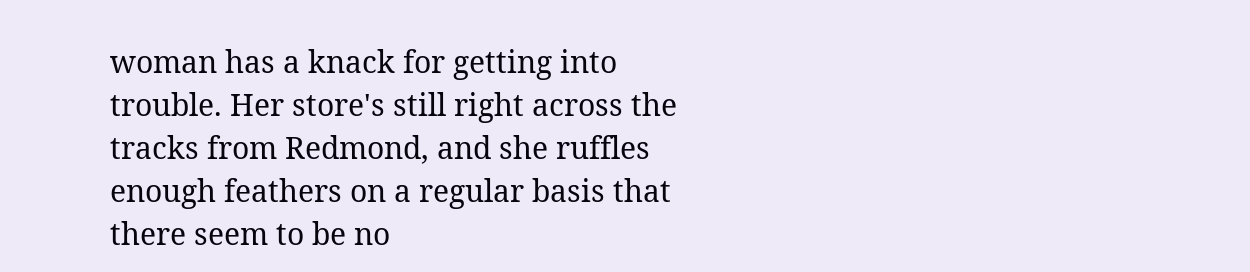woman has a knack for getting into trouble. Her store's still right across the tracks from Redmond, and she ruffles enough feathers on a regular basis that there seem to be no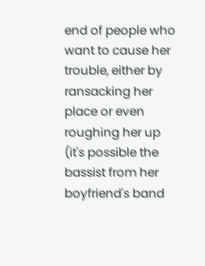end of people who want to cause her trouble, either by ransacking her place or even roughing her up (it's possible the bassist from her boyfriend's band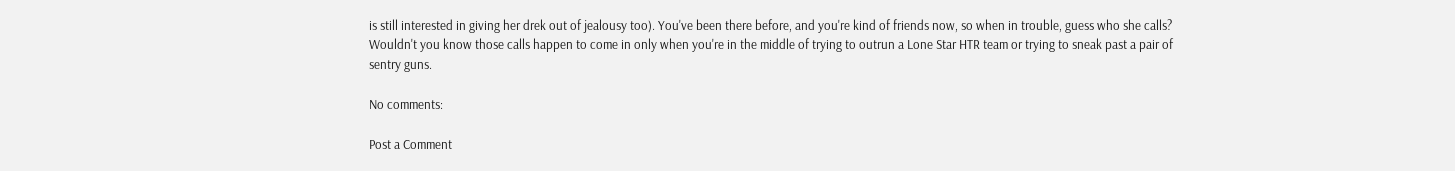is still interested in giving her drek out of jealousy too). You've been there before, and you're kind of friends now, so when in trouble, guess who she calls? Wouldn't you know those calls happen to come in only when you're in the middle of trying to outrun a Lone Star HTR team or trying to sneak past a pair of sentry guns.

No comments:

Post a Comment